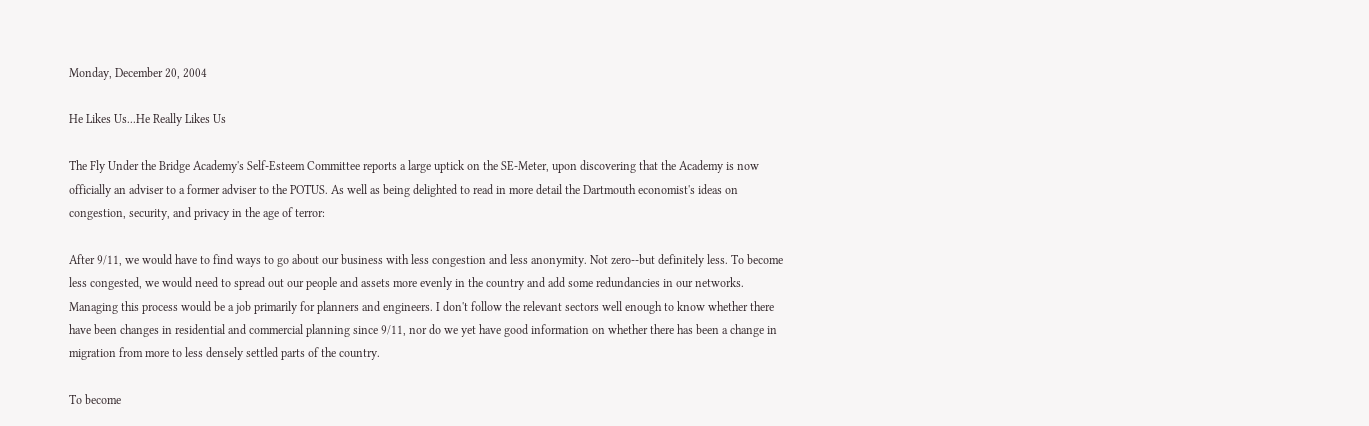Monday, December 20, 2004

He Likes Us...He Really Likes Us

The Fly Under the Bridge Academy's Self-Esteem Committee reports a large uptick on the SE-Meter, upon discovering that the Academy is now officially an adviser to a former adviser to the POTUS. As well as being delighted to read in more detail the Dartmouth economist's ideas on congestion, security, and privacy in the age of terror:

After 9/11, we would have to find ways to go about our business with less congestion and less anonymity. Not zero--but definitely less. To become less congested, we would need to spread out our people and assets more evenly in the country and add some redundancies in our networks. Managing this process would be a job primarily for planners and engineers. I don't follow the relevant sectors well enough to know whether there have been changes in residential and commercial planning since 9/11, nor do we yet have good information on whether there has been a change in migration from more to less densely settled parts of the country.

To become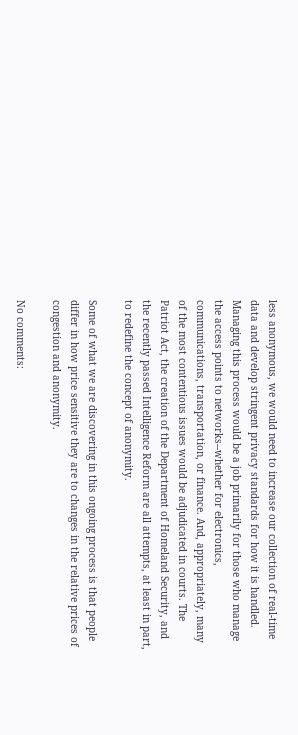less anonymous, we would need to increase our collection of real-time data and develop stringent privacy standards for how it is handled. Managing this process would be a job primarily for those who manage the access points to networks--whether for electronics, communications, transportation, or finance. And, appropriately, many of the most contentious issues would be adjudicated in courts. The Patriot Act, the creation of the Department of Homeland Security, and the recently passed Intelligence Reform are all attempts, at least in part, to redefine the concept of anonymity.

Some of what we are discovering in this ongoing process is that people differ in how price sensitive they are to changes in the relative prices of congestion and anonymity.

No comments: